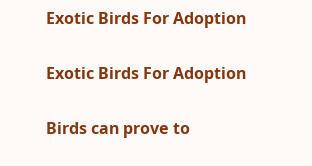Exotic Birds For Adoption

Exotic Birds For Adoption

Birds can prove to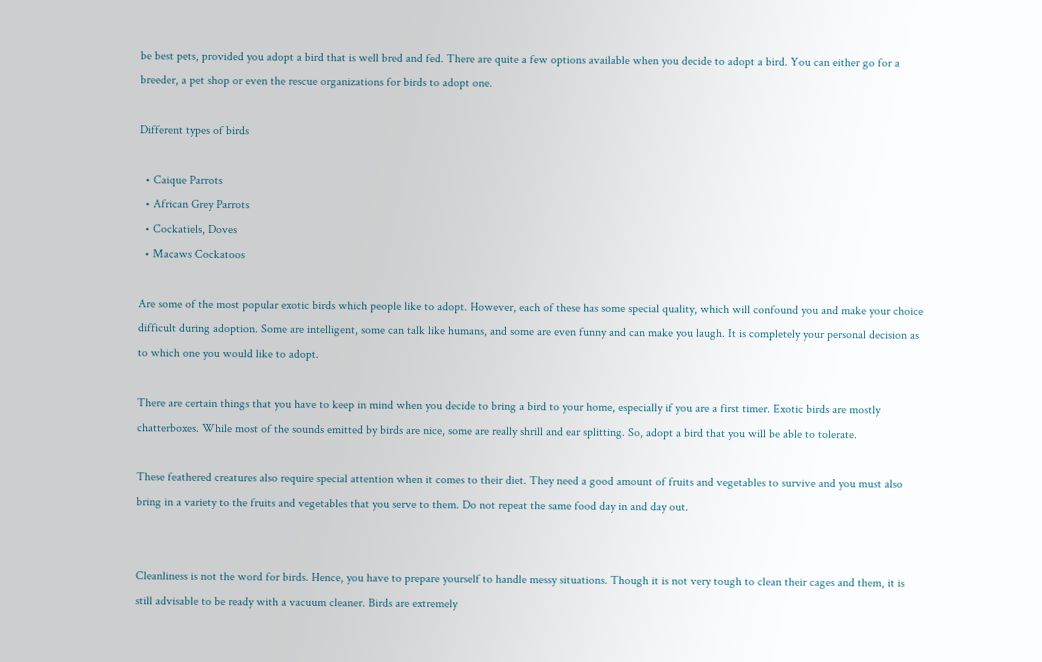be best pets, provided you adopt a bird that is well bred and fed. There are quite a few options available when you decide to adopt a bird. You can either go for a breeder, a pet shop or even the rescue organizations for birds to adopt one.

Different types of birds

  • Caique Parrots
  • African Grey Parrots
  • Cockatiels, Doves
  • Macaws Cockatoos

Are some of the most popular exotic birds which people like to adopt. However, each of these has some special quality, which will confound you and make your choice difficult during adoption. Some are intelligent, some can talk like humans, and some are even funny and can make you laugh. It is completely your personal decision as to which one you would like to adopt.

There are certain things that you have to keep in mind when you decide to bring a bird to your home, especially if you are a first timer. Exotic birds are mostly chatterboxes. While most of the sounds emitted by birds are nice, some are really shrill and ear splitting. So, adopt a bird that you will be able to tolerate.

These feathered creatures also require special attention when it comes to their diet. They need a good amount of fruits and vegetables to survive and you must also bring in a variety to the fruits and vegetables that you serve to them. Do not repeat the same food day in and day out.


Cleanliness is not the word for birds. Hence, you have to prepare yourself to handle messy situations. Though it is not very tough to clean their cages and them, it is still advisable to be ready with a vacuum cleaner. Birds are extremely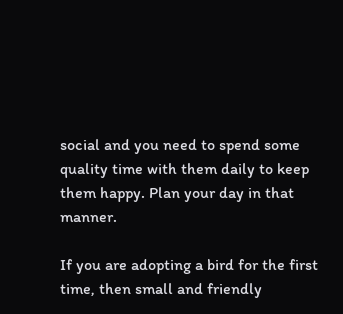social and you need to spend some quality time with them daily to keep them happy. Plan your day in that manner.

If you are adopting a bird for the first time, then small and friendly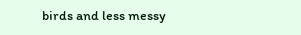birds and less messy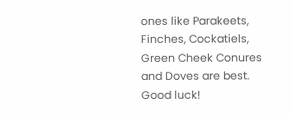ones like Parakeets, Finches, Cockatiels, Green Cheek Conures and Doves are best. Good luck!